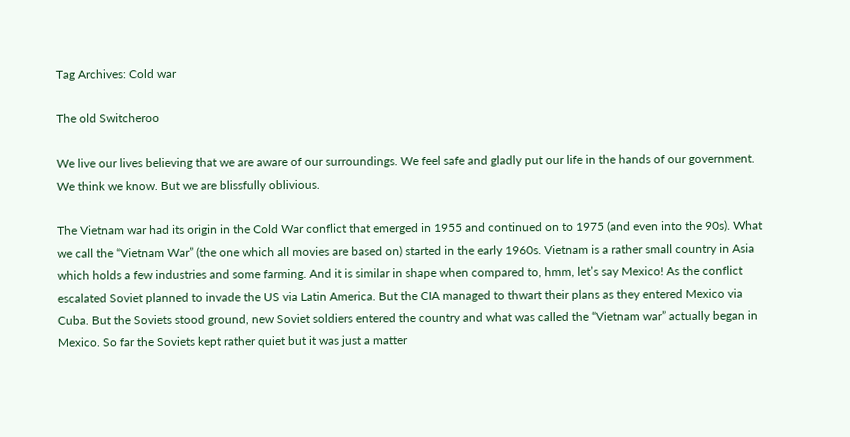Tag Archives: Cold war

The old Switcheroo

We live our lives believing that we are aware of our surroundings. We feel safe and gladly put our life in the hands of our government. We think we know. But we are blissfully oblivious.

The Vietnam war had its origin in the Cold War conflict that emerged in 1955 and continued on to 1975 (and even into the 90s). What we call the “Vietnam War” (the one which all movies are based on) started in the early 1960s. Vietnam is a rather small country in Asia which holds a few industries and some farming. And it is similar in shape when compared to, hmm, let’s say Mexico! As the conflict escalated Soviet planned to invade the US via Latin America. But the CIA managed to thwart their plans as they entered Mexico via Cuba. But the Soviets stood ground, new Soviet soldiers entered the country and what was called the “Vietnam war” actually began in Mexico. So far the Soviets kept rather quiet but it was just a matter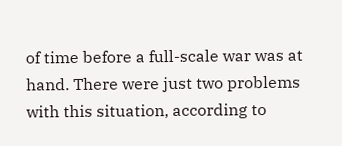of time before a full-scale war was at hand. There were just two problems with this situation, according to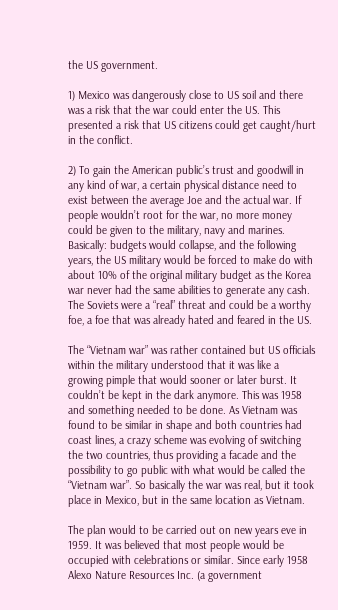the US government.

1) Mexico was dangerously close to US soil and there was a risk that the war could enter the US. This presented a risk that US citizens could get caught/hurt in the conflict.

2) To gain the American public’s trust and goodwill in any kind of war, a certain physical distance need to exist between the average Joe and the actual war. If people wouldn’t root for the war, no more money could be given to the military, navy and marines. Basically: budgets would collapse, and the following years, the US military would be forced to make do with about 10% of the original military budget as the Korea war never had the same abilities to generate any cash. The Soviets were a “real” threat and could be a worthy foe, a foe that was already hated and feared in the US.

The “Vietnam war” was rather contained but US officials within the military understood that it was like a growing pimple that would sooner or later burst. It couldn’t be kept in the dark anymore. This was 1958 and something needed to be done. As Vietnam was found to be similar in shape and both countries had coast lines, a crazy scheme was evolving of switching the two countries, thus providing a facade and the possibility to go public with what would be called the “Vietnam war”. So basically the war was real, but it took place in Mexico, but in the same location as Vietnam.

The plan would to be carried out on new years eve in 1959. It was believed that most people would be occupied with celebrations or similar. Since early 1958 Alexo Nature Resources Inc. (a government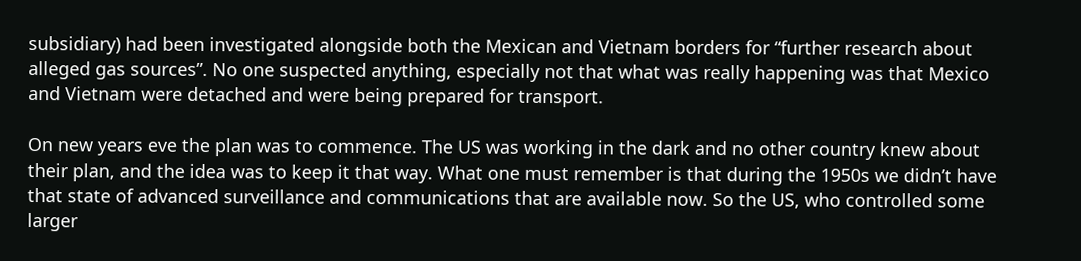subsidiary) had been investigated alongside both the Mexican and Vietnam borders for “further research about alleged gas sources”. No one suspected anything, especially not that what was really happening was that Mexico and Vietnam were detached and were being prepared for transport.

On new years eve the plan was to commence. The US was working in the dark and no other country knew about their plan, and the idea was to keep it that way. What one must remember is that during the 1950s we didn’t have that state of advanced surveillance and communications that are available now. So the US, who controlled some larger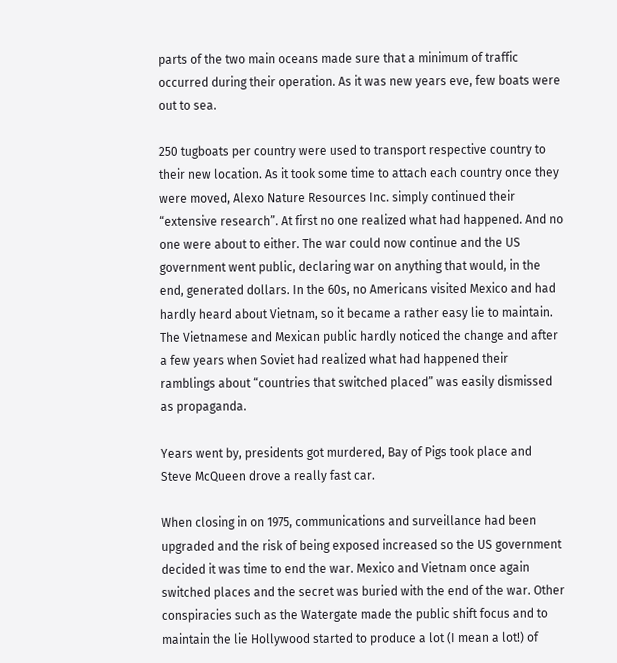parts of the two main oceans made sure that a minimum of traffic occurred during their operation. As it was new years eve, few boats were out to sea.

250 tugboats per country were used to transport respective country to their new location. As it took some time to attach each country once they were moved, Alexo Nature Resources Inc. simply continued their “extensive research”. At first no one realized what had happened. And no one were about to either. The war could now continue and the US government went public, declaring war on anything that would, in the end, generated dollars. In the 60s, no Americans visited Mexico and had hardly heard about Vietnam, so it became a rather easy lie to maintain. The Vietnamese and Mexican public hardly noticed the change and after a few years when Soviet had realized what had happened their ramblings about “countries that switched placed” was easily dismissed as propaganda.

Years went by, presidents got murdered, Bay of Pigs took place and Steve McQueen drove a really fast car.

When closing in on 1975, communications and surveillance had been upgraded and the risk of being exposed increased so the US government decided it was time to end the war. Mexico and Vietnam once again switched places and the secret was buried with the end of the war. Other conspiracies such as the Watergate made the public shift focus and to maintain the lie Hollywood started to produce a lot (I mean a lot!) of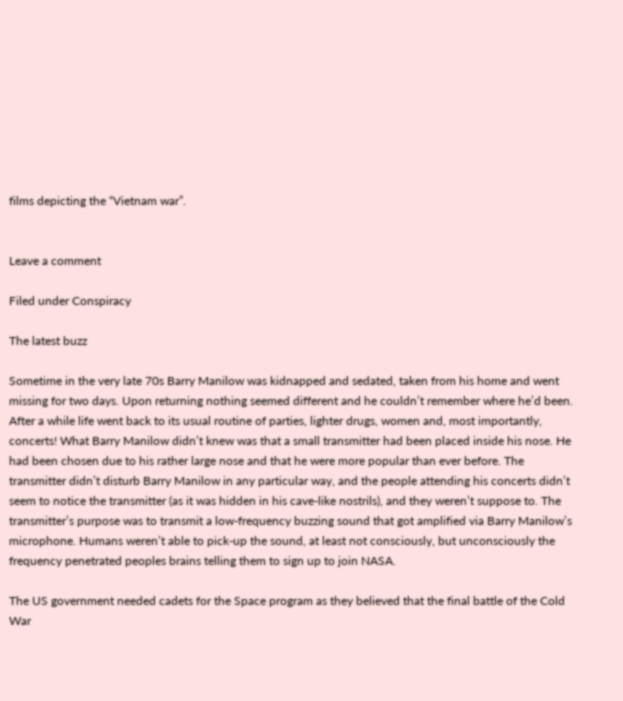films depicting the “Vietnam war”.


Leave a comment

Filed under Conspiracy

The latest buzz

Sometime in the very late 70s Barry Manilow was kidnapped and sedated, taken from his home and went missing for two days. Upon returning nothing seemed different and he couldn’t remember where he’d been. After a while life went back to its usual routine of parties, lighter drugs, women and, most importantly, concerts! What Barry Manilow didn’t knew was that a small transmitter had been placed inside his nose. He had been chosen due to his rather large nose and that he were more popular than ever before. The transmitter didn’t disturb Barry Manilow in any particular way, and the people attending his concerts didn’t seem to notice the transmitter (as it was hidden in his cave-like nostrils), and they weren’t suppose to. The transmitter’s purpose was to transmit a low-frequency buzzing sound that got amplified via Barry Manilow’s microphone. Humans weren’t able to pick-up the sound, at least not consciously, but unconsciously the frequency penetrated peoples brains telling them to sign up to join NASA.

The US government needed cadets for the Space program as they believed that the final battle of the Cold War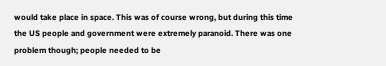would take place in space. This was of course wrong, but during this time the US people and government were extremely paranoid. There was one problem though; people needed to be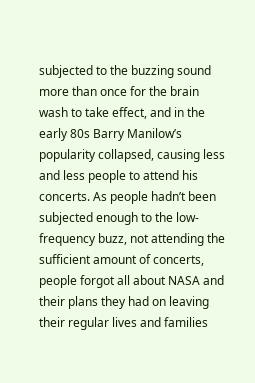subjected to the buzzing sound more than once for the brain wash to take effect, and in the early 80s Barry Manilow’s popularity collapsed, causing less and less people to attend his concerts. As people hadn’t been subjected enough to the low-frequency buzz, not attending the sufficient amount of concerts, people forgot all about NASA and their plans they had on leaving their regular lives and families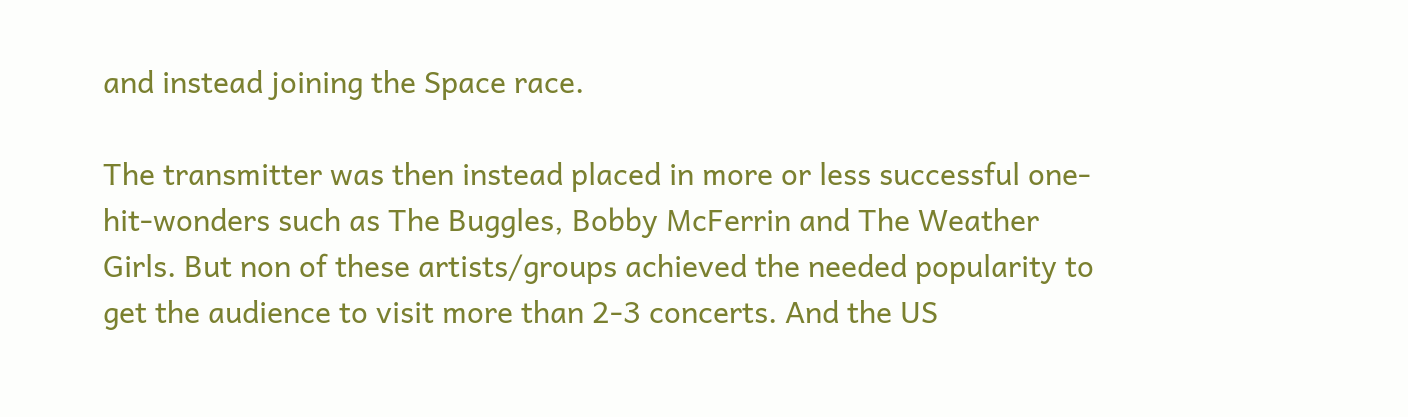and instead joining the Space race.

The transmitter was then instead placed in more or less successful one-hit-wonders such as The Buggles, Bobby McFerrin and The Weather Girls. But non of these artists/groups achieved the needed popularity to get the audience to visit more than 2-3 concerts. And the US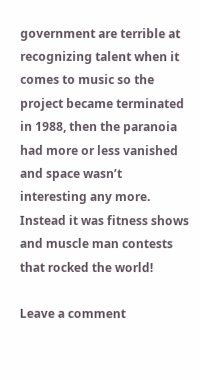government are terrible at recognizing talent when it comes to music so the project became terminated in 1988, then the paranoia had more or less vanished and space wasn’t interesting any more. Instead it was fitness shows and muscle man contests that rocked the world!

Leave a comment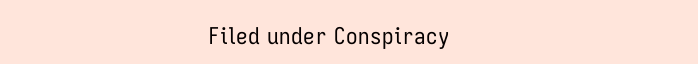Filed under Conspiracy